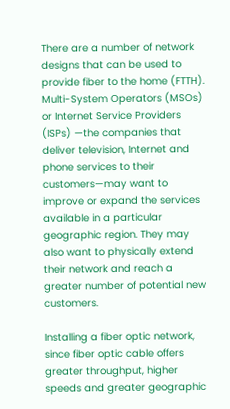There are a number of network designs that can be used to provide fiber to the home (FTTH). Multi-System Operators (MSOs) or Internet Service Providers (ISPs) —the companies that deliver television, Internet and phone services to their customers—may want to improve or expand the services available in a particular geographic region. They may also want to physically extend their network and reach a greater number of potential new customers.

Installing a fiber optic network, since fiber optic cable offers greater throughput, higher speeds and greater geographic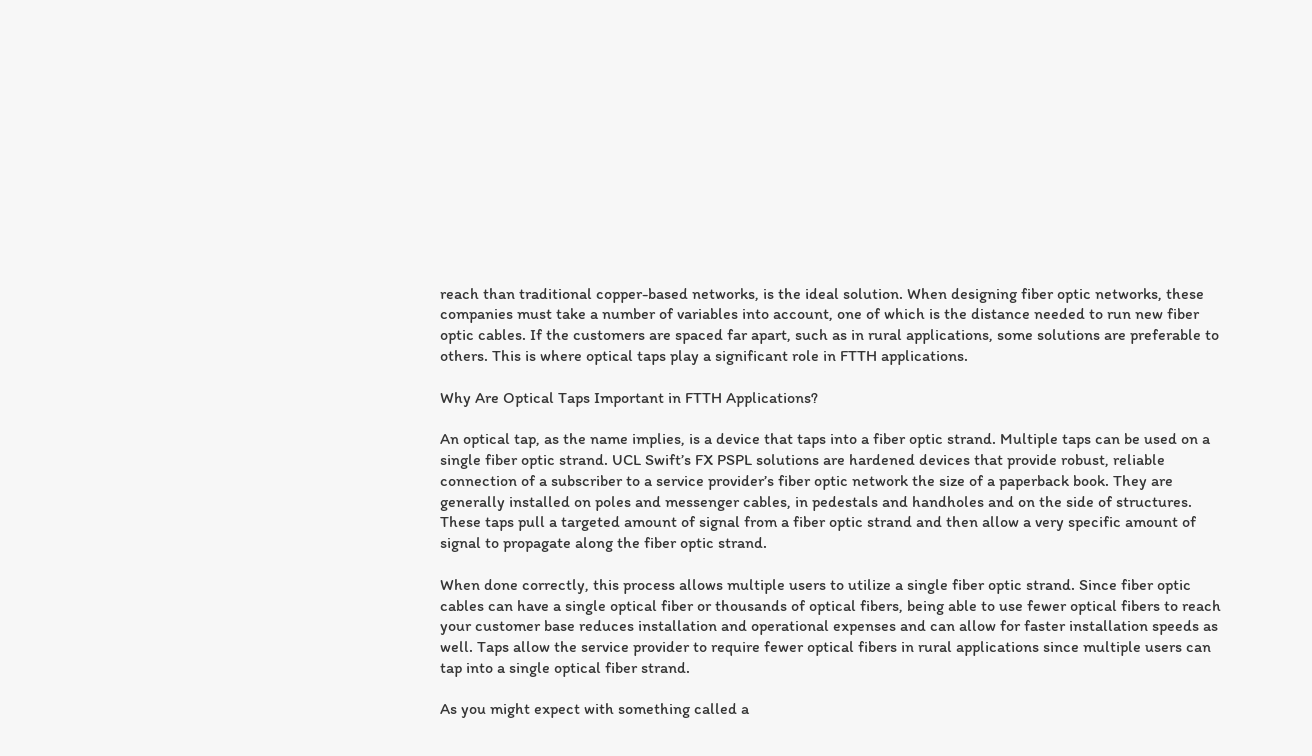reach than traditional copper-based networks, is the ideal solution. When designing fiber optic networks, these companies must take a number of variables into account, one of which is the distance needed to run new fiber optic cables. If the customers are spaced far apart, such as in rural applications, some solutions are preferable to others. This is where optical taps play a significant role in FTTH applications.

Why Are Optical Taps Important in FTTH Applications?

An optical tap, as the name implies, is a device that taps into a fiber optic strand. Multiple taps can be used on a single fiber optic strand. UCL Swift’s FX PSPL solutions are hardened devices that provide robust, reliable connection of a subscriber to a service provider’s fiber optic network the size of a paperback book. They are generally installed on poles and messenger cables, in pedestals and handholes and on the side of structures. These taps pull a targeted amount of signal from a fiber optic strand and then allow a very specific amount of signal to propagate along the fiber optic strand.

When done correctly, this process allows multiple users to utilize a single fiber optic strand. Since fiber optic cables can have a single optical fiber or thousands of optical fibers, being able to use fewer optical fibers to reach your customer base reduces installation and operational expenses and can allow for faster installation speeds as well. Taps allow the service provider to require fewer optical fibers in rural applications since multiple users can tap into a single optical fiber strand.

As you might expect with something called a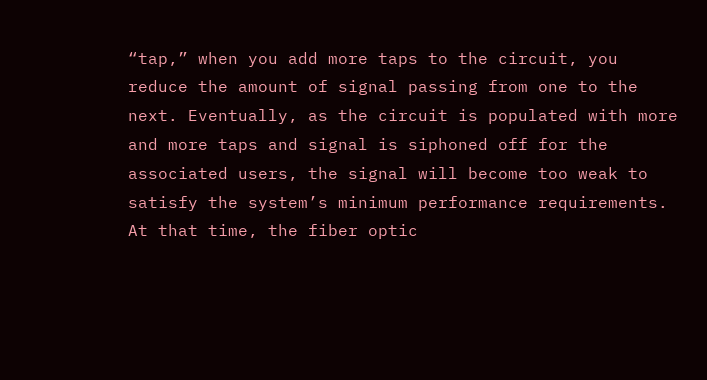“tap,” when you add more taps to the circuit, you reduce the amount of signal passing from one to the next. Eventually, as the circuit is populated with more and more taps and signal is siphoned off for the associated users, the signal will become too weak to satisfy the system’s minimum performance requirements. At that time, the fiber optic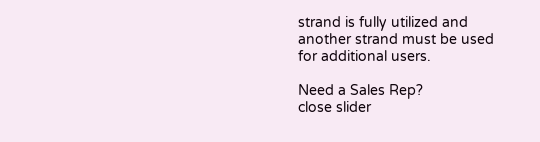strand is fully utilized and another strand must be used for additional users.

Need a Sales Rep?
close slider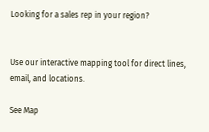Looking for a sales rep in your region?


Use our interactive mapping tool for direct lines, email, and locations.

See Map